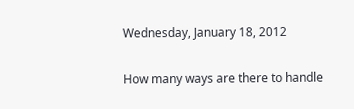Wednesday, January 18, 2012

How many ways are there to handle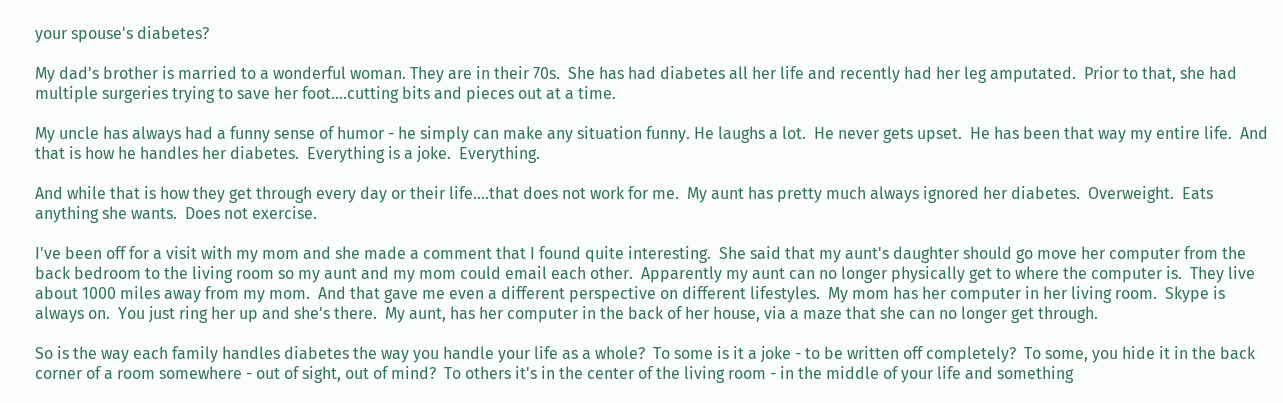your spouse's diabetes?

My dad's brother is married to a wonderful woman. They are in their 70s.  She has had diabetes all her life and recently had her leg amputated.  Prior to that, she had multiple surgeries trying to save her foot....cutting bits and pieces out at a time.

My uncle has always had a funny sense of humor - he simply can make any situation funny. He laughs a lot.  He never gets upset.  He has been that way my entire life.  And that is how he handles her diabetes.  Everything is a joke.  Everything.

And while that is how they get through every day or their life....that does not work for me.  My aunt has pretty much always ignored her diabetes.  Overweight.  Eats anything she wants.  Does not exercise.

I've been off for a visit with my mom and she made a comment that I found quite interesting.  She said that my aunt's daughter should go move her computer from the back bedroom to the living room so my aunt and my mom could email each other.  Apparently my aunt can no longer physically get to where the computer is.  They live about 1000 miles away from my mom.  And that gave me even a different perspective on different lifestyles.  My mom has her computer in her living room.  Skype is always on.  You just ring her up and she's there.  My aunt, has her computer in the back of her house, via a maze that she can no longer get through.

So is the way each family handles diabetes the way you handle your life as a whole?  To some is it a joke - to be written off completely?  To some, you hide it in the back corner of a room somewhere - out of sight, out of mind?  To others it's in the center of the living room - in the middle of your life and something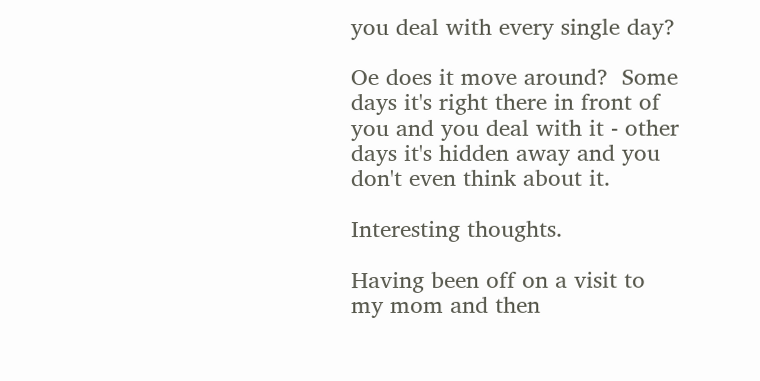you deal with every single day?

Oe does it move around?  Some days it's right there in front of you and you deal with it - other days it's hidden away and you don't even think about it.

Interesting thoughts.

Having been off on a visit to my mom and then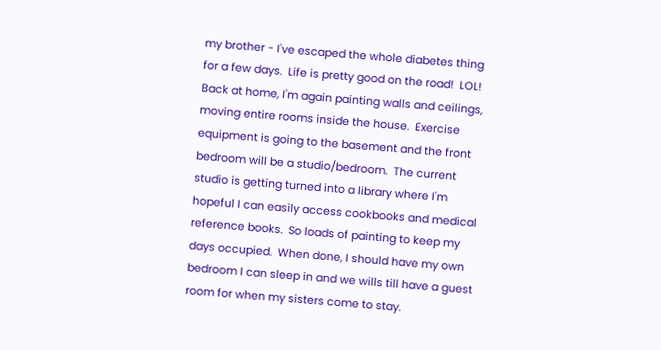my brother - I've escaped the whole diabetes thing for a few days.  Life is pretty good on the road!  LOL!  Back at home, I'm again painting walls and ceilings, moving entire rooms inside the house.  Exercise equipment is going to the basement and the front bedroom will be a studio/bedroom.  The current studio is getting turned into a library where I'm hopeful I can easily access cookbooks and medical reference books.  So loads of painting to keep my days occupied.  When done, I should have my own bedroom I can sleep in and we wills till have a guest room for when my sisters come to stay.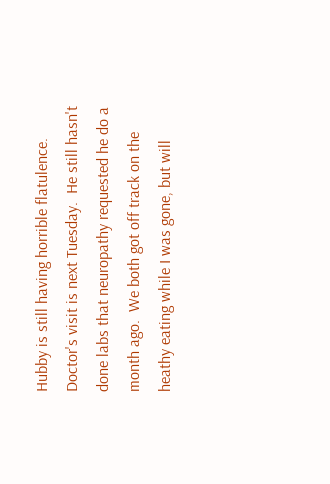Hubby is still having horrible flatulence.  Doctor's visit is next Tuesday.  He still hasn't done labs that neuropathy requested he do a month ago.  We both got off track on the heathy eating while I was gone, but will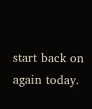start back on again today.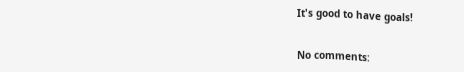It's good to have goals!


No comments: